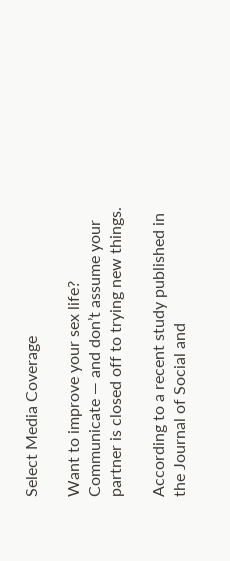Select Media Coverage

Want to improve your sex life? Communicate ― and don’t assume your partner is closed off to trying new things.

According to a recent study published in the Journal of Social and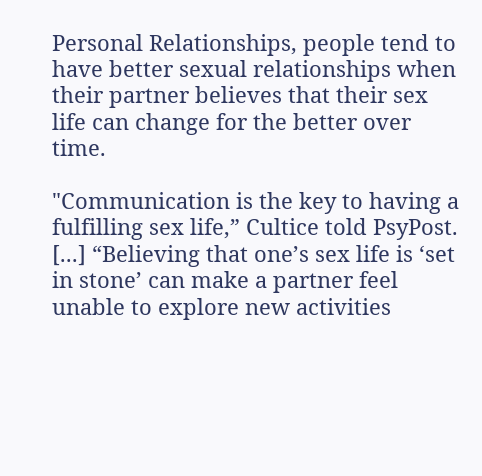Personal Relationships, people tend to have better sexual relationships when their partner believes that their sex life can change for the better over time.

"Communication is the key to having a fulfilling sex life,” Cultice told PsyPost. [...] “Believing that one’s sex life is ‘set in stone’ can make a partner feel unable to explore new activities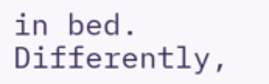in bed. Differently,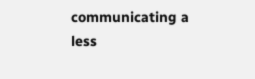communicating a less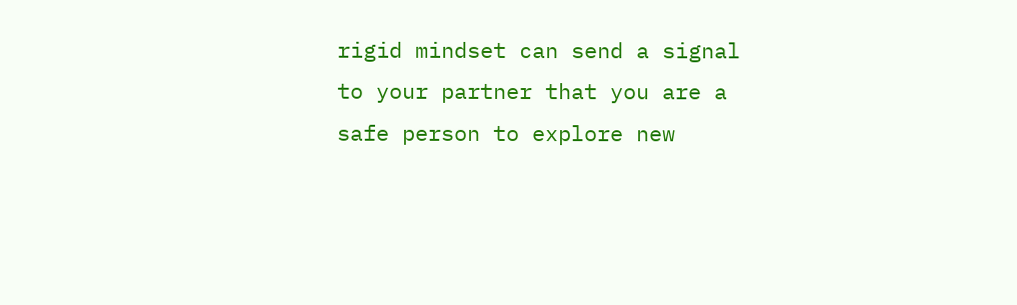rigid mindset can send a signal to your partner that you are a safe person to explore new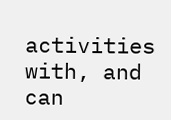activities with, and can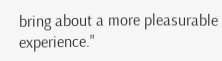bring about a more pleasurable experience."